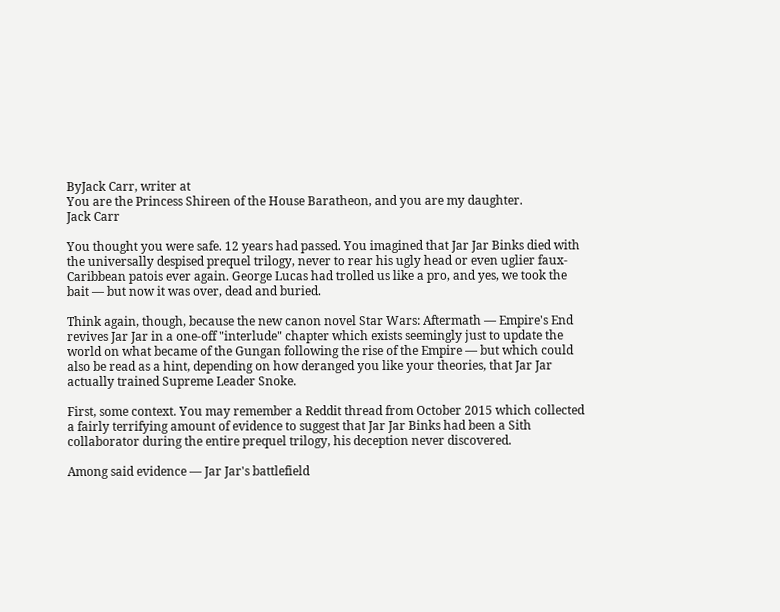ByJack Carr, writer at
You are the Princess Shireen of the House Baratheon, and you are my daughter.
Jack Carr

You thought you were safe. 12 years had passed. You imagined that Jar Jar Binks died with the universally despised prequel trilogy, never to rear his ugly head or even uglier faux-Caribbean patois ever again. George Lucas had trolled us like a pro, and yes, we took the bait — but now it was over, dead and buried.

Think again, though, because the new canon novel Star Wars: Aftermath — Empire's End revives Jar Jar in a one-off "interlude" chapter which exists seemingly just to update the world on what became of the Gungan following the rise of the Empire — but which could also be read as a hint, depending on how deranged you like your theories, that Jar Jar actually trained Supreme Leader Snoke.

First, some context. You may remember a Reddit thread from October 2015 which collected a fairly terrifying amount of evidence to suggest that Jar Jar Binks had been a Sith collaborator during the entire prequel trilogy, his deception never discovered.

Among said evidence — Jar Jar's battlefield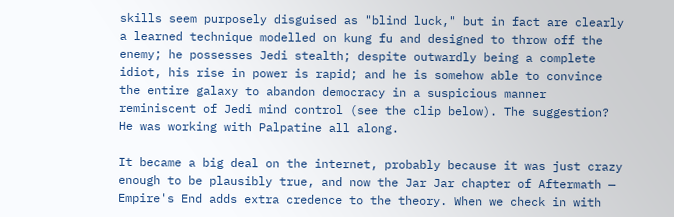skills seem purposely disguised as "blind luck," but in fact are clearly a learned technique modelled on kung fu and designed to throw off the enemy; he possesses Jedi stealth; despite outwardly being a complete idiot, his rise in power is rapid; and he is somehow able to convince the entire galaxy to abandon democracy in a suspicious manner reminiscent of Jedi mind control (see the clip below). The suggestion? He was working with Palpatine all along.

It became a big deal on the internet, probably because it was just crazy enough to be plausibly true, and now the Jar Jar chapter of Aftermath — Empire's End adds extra credence to the theory. When we check in with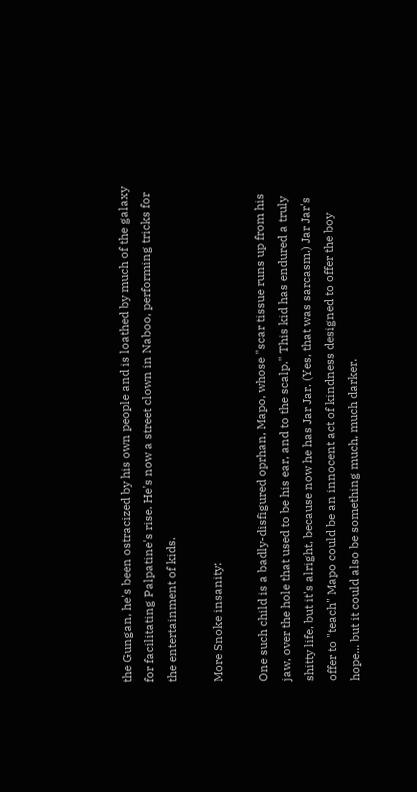the Gungan, he's been ostracized by his own people and is loathed by much of the galaxy for facilitating Palpatine's rise. He's now a street clown in Naboo, performing tricks for the entertainment of kids.

More Snoke insanity:

One such child is a badly-disfigured oprhan, Mapo, whose "scar tissue runs up from his jaw, over the hole that used to be his ear, and to the scalp." This kid has endured a truly shitty life, but it's alright, because now he has Jar Jar. (Yes, that was sarcasm.) Jar Jar's offer to "teach" Mapo could be an innocent act of kindness designed to offer the boy hope... but it could also be something much, much darker.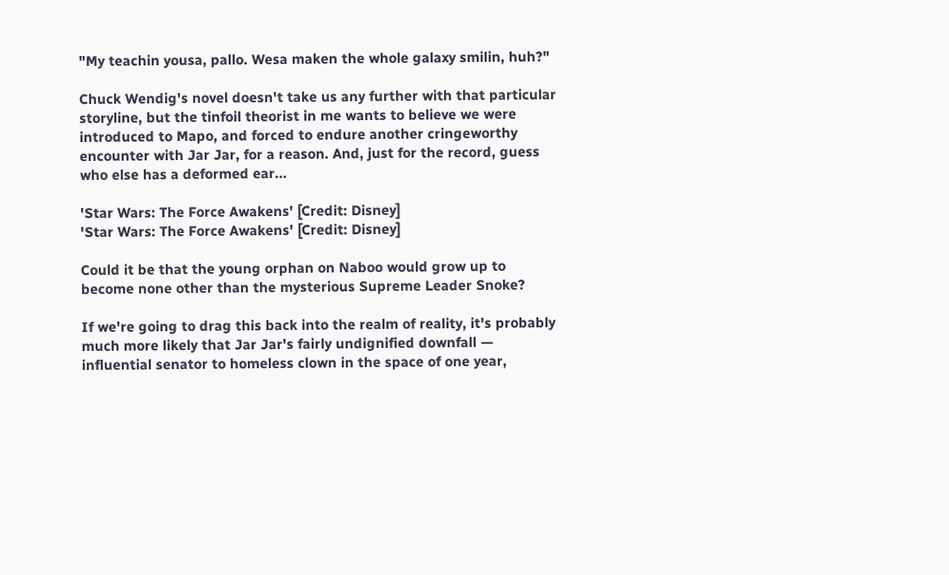"My teachin yousa, pallo. Wesa maken the whole galaxy smilin, huh?"

Chuck Wendig's novel doesn't take us any further with that particular storyline, but the tinfoil theorist in me wants to believe we were introduced to Mapo, and forced to endure another cringeworthy encounter with Jar Jar, for a reason. And, just for the record, guess who else has a deformed ear...

'Star Wars: The Force Awakens' [Credit: Disney]
'Star Wars: The Force Awakens' [Credit: Disney]

Could it be that the young orphan on Naboo would grow up to become none other than the mysterious Supreme Leader Snoke?

If we're going to drag this back into the realm of reality, it's probably much more likely that Jar Jar's fairly undignified downfall — influential senator to homeless clown in the space of one year,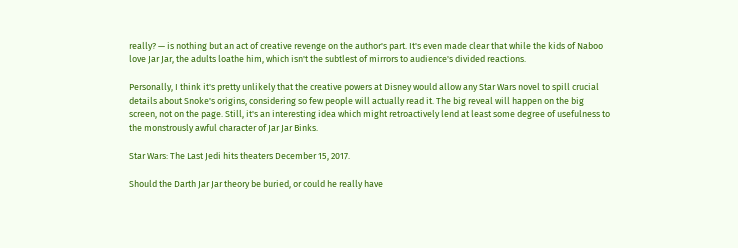really? — is nothing but an act of creative revenge on the author's part. It's even made clear that while the kids of Naboo love Jar Jar, the adults loathe him, which isn't the subtlest of mirrors to audience's divided reactions.

Personally, I think it's pretty unlikely that the creative powers at Disney would allow any Star Wars novel to spill crucial details about Snoke's origins, considering so few people will actually read it. The big reveal will happen on the big screen, not on the page. Still, it's an interesting idea which might retroactively lend at least some degree of usefulness to the monstrously awful character of Jar Jar Binks.

Star Wars: The Last Jedi hits theaters December 15, 2017.

Should the Darth Jar Jar theory be buried, or could he really have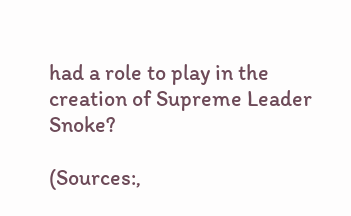had a role to play in the creation of Supreme Leader Snoke?

(Sources:,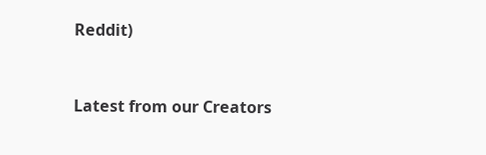Reddit)


Latest from our Creators